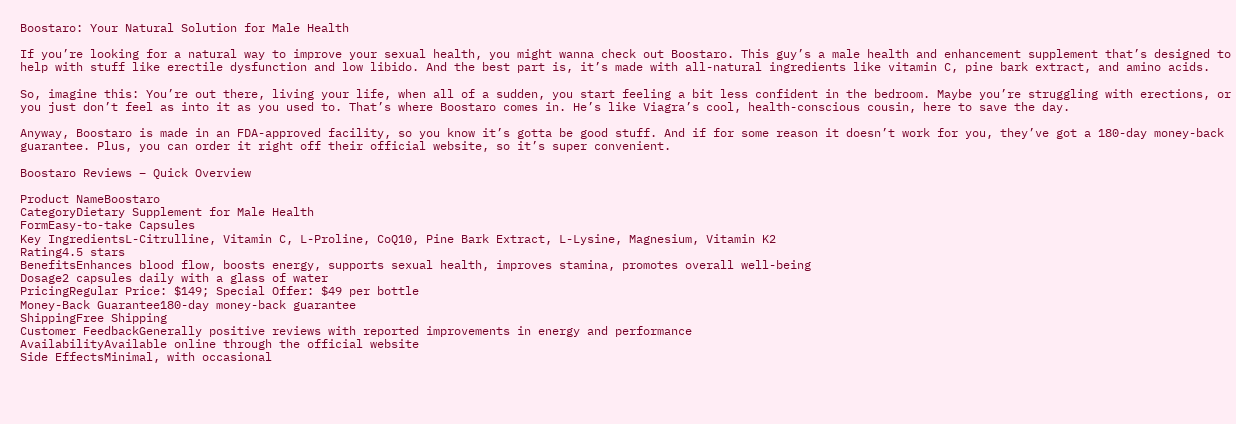Boostaro: Your Natural Solution for Male Health

If you’re looking for a natural way to improve your sexual health, you might wanna check out Boostaro. This guy’s a male health and enhancement supplement that’s designed to help with stuff like erectile dysfunction and low libido. And the best part is, it’s made with all-natural ingredients like vitamin C, pine bark extract, and amino acids.

So, imagine this: You’re out there, living your life, when all of a sudden, you start feeling a bit less confident in the bedroom. Maybe you’re struggling with erections, or you just don’t feel as into it as you used to. That’s where Boostaro comes in. He’s like Viagra’s cool, health-conscious cousin, here to save the day.

Anyway, Boostaro is made in an FDA-approved facility, so you know it’s gotta be good stuff. And if for some reason it doesn’t work for you, they’ve got a 180-day money-back guarantee. Plus, you can order it right off their official website, so it’s super convenient.

Boostaro Reviews – Quick Overview

Product NameBoostaro
CategoryDietary Supplement for Male Health
FormEasy-to-take Capsules
Key IngredientsL-Citrulline, Vitamin C, L-Proline, CoQ10, Pine Bark Extract, L-Lysine, Magnesium, Vitamin K2
Rating4.5 stars
BenefitsEnhances blood flow, boosts energy, supports sexual health, improves stamina, promotes overall well-being
Dosage2 capsules daily with a glass of water
PricingRegular Price: $149; Special Offer: $49 per bottle
Money-Back Guarantee180-day money-back guarantee
ShippingFree Shipping
Customer FeedbackGenerally positive reviews with reported improvements in energy and performance
AvailabilityAvailable online through the official website
Side EffectsMinimal, with occasional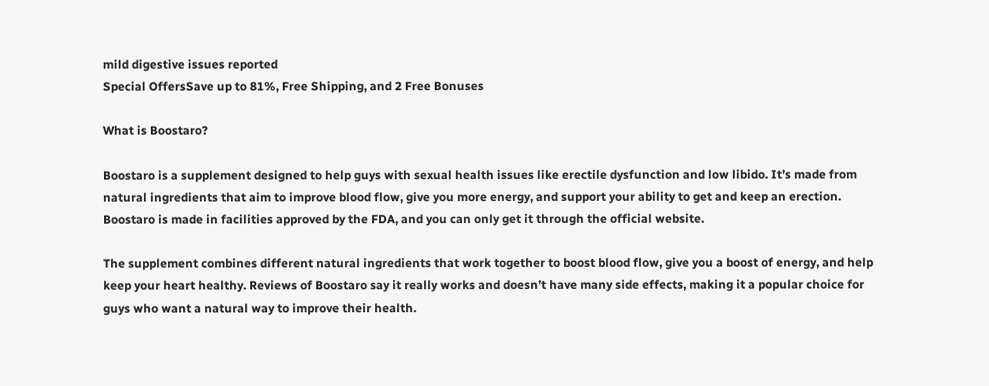mild digestive issues reported
Special OffersSave up to 81%, Free Shipping, and 2 Free Bonuses

What is Boostaro?

Boostaro is a supplement designed to help guys with sexual health issues like erectile dysfunction and low libido. It’s made from natural ingredients that aim to improve blood flow, give you more energy, and support your ability to get and keep an erection. Boostaro is made in facilities approved by the FDA, and you can only get it through the official website.

The supplement combines different natural ingredients that work together to boost blood flow, give you a boost of energy, and help keep your heart healthy. Reviews of Boostaro say it really works and doesn’t have many side effects, making it a popular choice for guys who want a natural way to improve their health.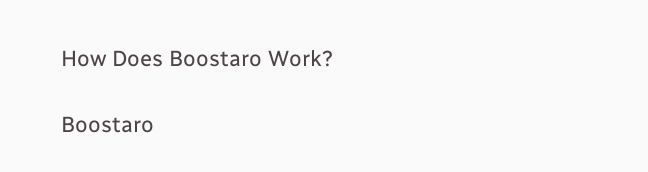How Does Boostaro Work?

Boostaro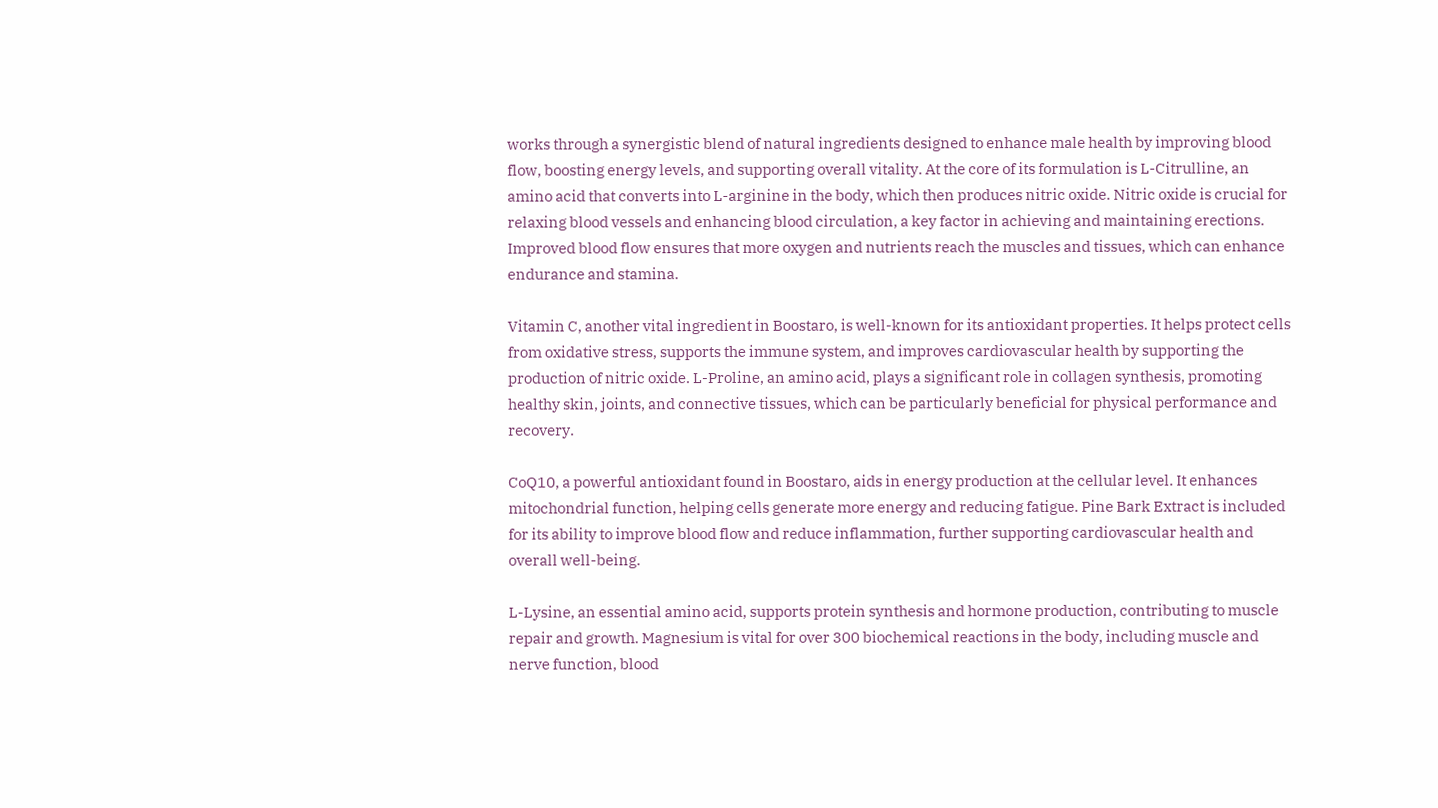works through a synergistic blend of natural ingredients designed to enhance male health by improving blood flow, boosting energy levels, and supporting overall vitality. At the core of its formulation is L-Citrulline, an amino acid that converts into L-arginine in the body, which then produces nitric oxide. Nitric oxide is crucial for relaxing blood vessels and enhancing blood circulation, a key factor in achieving and maintaining erections. Improved blood flow ensures that more oxygen and nutrients reach the muscles and tissues, which can enhance endurance and stamina.

Vitamin C, another vital ingredient in Boostaro, is well-known for its antioxidant properties. It helps protect cells from oxidative stress, supports the immune system, and improves cardiovascular health by supporting the production of nitric oxide. L-Proline, an amino acid, plays a significant role in collagen synthesis, promoting healthy skin, joints, and connective tissues, which can be particularly beneficial for physical performance and recovery.

CoQ10, a powerful antioxidant found in Boostaro, aids in energy production at the cellular level. It enhances mitochondrial function, helping cells generate more energy and reducing fatigue. Pine Bark Extract is included for its ability to improve blood flow and reduce inflammation, further supporting cardiovascular health and overall well-being.

L-Lysine, an essential amino acid, supports protein synthesis and hormone production, contributing to muscle repair and growth. Magnesium is vital for over 300 biochemical reactions in the body, including muscle and nerve function, blood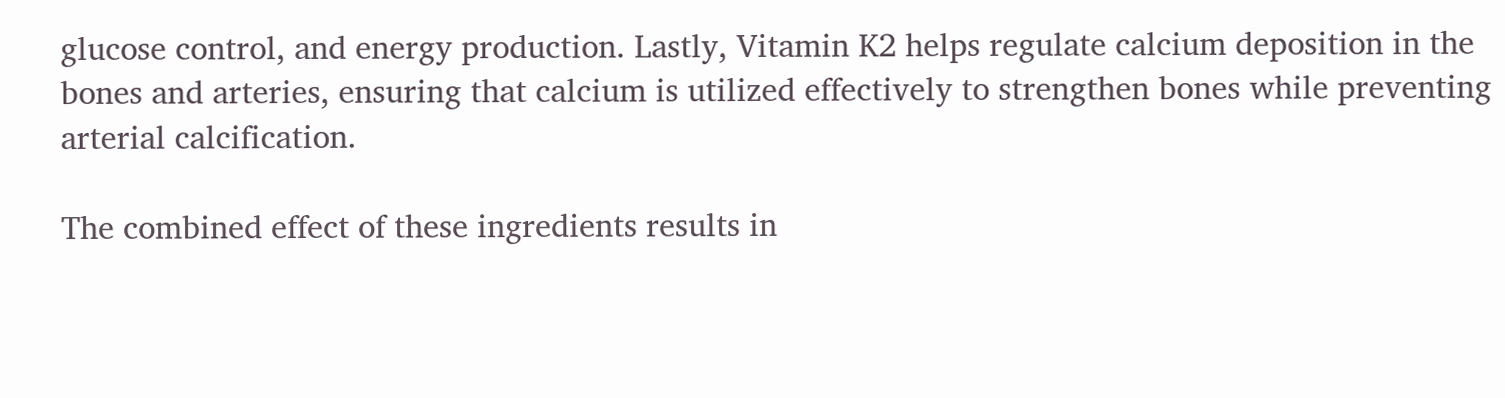glucose control, and energy production. Lastly, Vitamin K2 helps regulate calcium deposition in the bones and arteries, ensuring that calcium is utilized effectively to strengthen bones while preventing arterial calcification.

The combined effect of these ingredients results in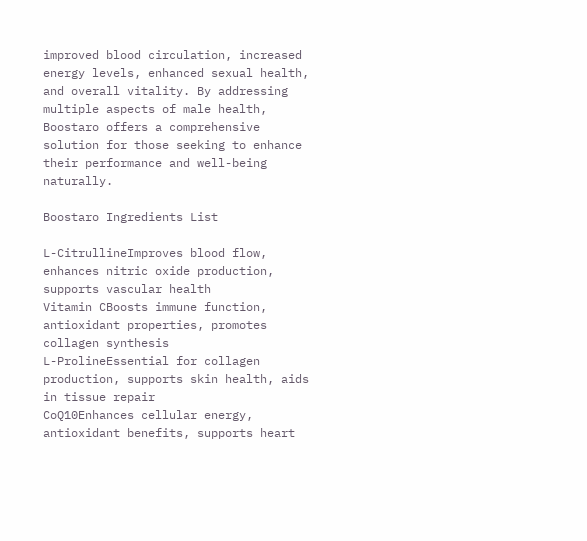improved blood circulation, increased energy levels, enhanced sexual health, and overall vitality. By addressing multiple aspects of male health, Boostaro offers a comprehensive solution for those seeking to enhance their performance and well-being naturally.

Boostaro Ingredients List

L-CitrullineImproves blood flow, enhances nitric oxide production, supports vascular health
Vitamin CBoosts immune function, antioxidant properties, promotes collagen synthesis
L-ProlineEssential for collagen production, supports skin health, aids in tissue repair
CoQ10Enhances cellular energy, antioxidant benefits, supports heart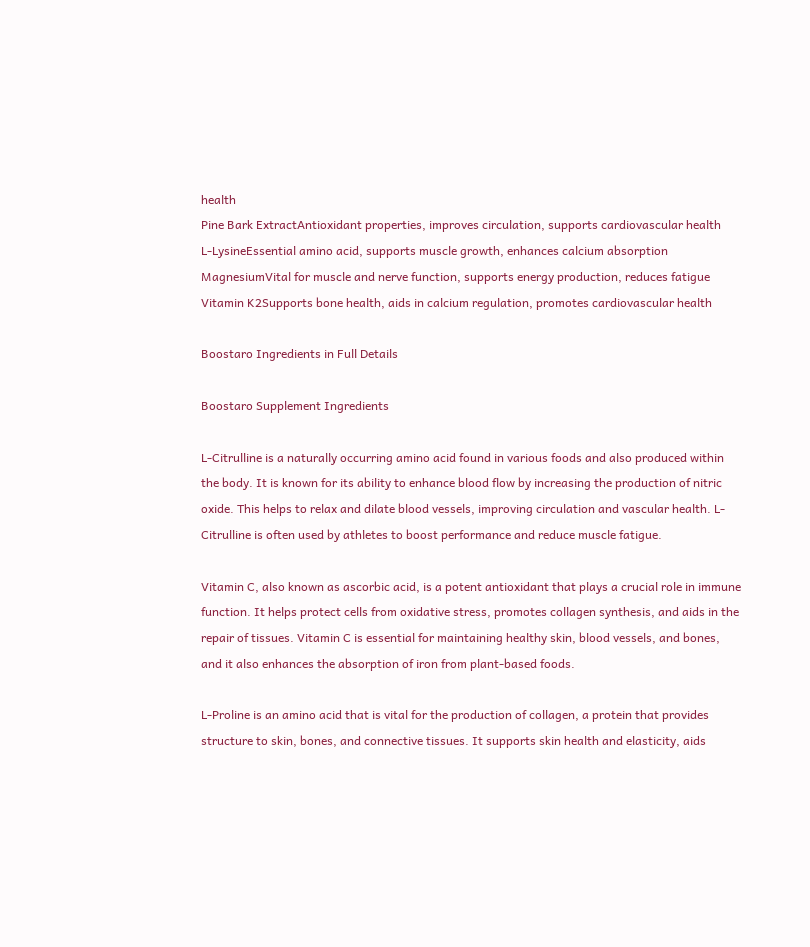health
Pine Bark ExtractAntioxidant properties, improves circulation, supports cardiovascular health
L-LysineEssential amino acid, supports muscle growth, enhances calcium absorption
MagnesiumVital for muscle and nerve function, supports energy production, reduces fatigue
Vitamin K2Supports bone health, aids in calcium regulation, promotes cardiovascular health

Boostaro Ingredients in Full Details

Boostaro Supplement Ingredients

L-Citrulline is a naturally occurring amino acid found in various foods and also produced within the body. It is known for its ability to enhance blood flow by increasing the production of nitric oxide. This helps to relax and dilate blood vessels, improving circulation and vascular health. L-Citrulline is often used by athletes to boost performance and reduce muscle fatigue.

Vitamin C, also known as ascorbic acid, is a potent antioxidant that plays a crucial role in immune function. It helps protect cells from oxidative stress, promotes collagen synthesis, and aids in the repair of tissues. Vitamin C is essential for maintaining healthy skin, blood vessels, and bones, and it also enhances the absorption of iron from plant-based foods.

L-Proline is an amino acid that is vital for the production of collagen, a protein that provides structure to skin, bones, and connective tissues. It supports skin health and elasticity, aids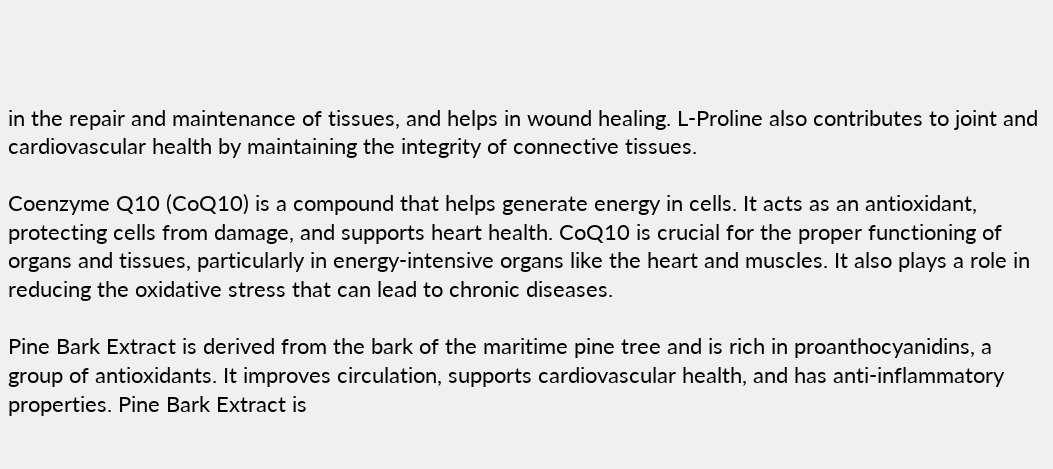in the repair and maintenance of tissues, and helps in wound healing. L-Proline also contributes to joint and cardiovascular health by maintaining the integrity of connective tissues.

Coenzyme Q10 (CoQ10) is a compound that helps generate energy in cells. It acts as an antioxidant, protecting cells from damage, and supports heart health. CoQ10 is crucial for the proper functioning of organs and tissues, particularly in energy-intensive organs like the heart and muscles. It also plays a role in reducing the oxidative stress that can lead to chronic diseases.

Pine Bark Extract is derived from the bark of the maritime pine tree and is rich in proanthocyanidins, a group of antioxidants. It improves circulation, supports cardiovascular health, and has anti-inflammatory properties. Pine Bark Extract is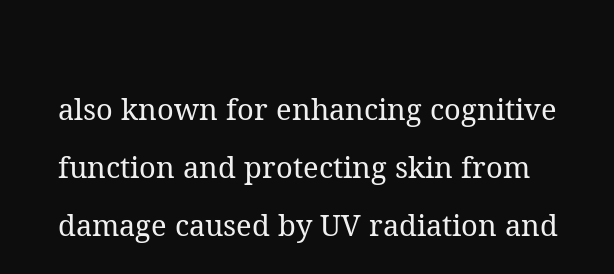also known for enhancing cognitive function and protecting skin from damage caused by UV radiation and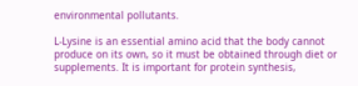environmental pollutants.

L-Lysine is an essential amino acid that the body cannot produce on its own, so it must be obtained through diet or supplements. It is important for protein synthesis,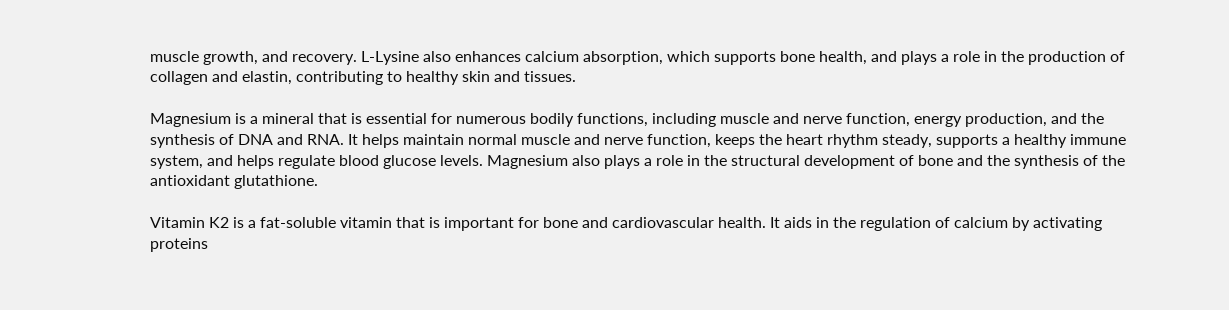muscle growth, and recovery. L-Lysine also enhances calcium absorption, which supports bone health, and plays a role in the production of collagen and elastin, contributing to healthy skin and tissues.

Magnesium is a mineral that is essential for numerous bodily functions, including muscle and nerve function, energy production, and the synthesis of DNA and RNA. It helps maintain normal muscle and nerve function, keeps the heart rhythm steady, supports a healthy immune system, and helps regulate blood glucose levels. Magnesium also plays a role in the structural development of bone and the synthesis of the antioxidant glutathione.

Vitamin K2 is a fat-soluble vitamin that is important for bone and cardiovascular health. It aids in the regulation of calcium by activating proteins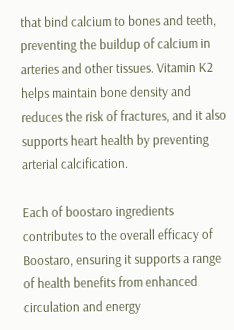that bind calcium to bones and teeth, preventing the buildup of calcium in arteries and other tissues. Vitamin K2 helps maintain bone density and reduces the risk of fractures, and it also supports heart health by preventing arterial calcification.

Each of boostaro ingredients contributes to the overall efficacy of Boostaro, ensuring it supports a range of health benefits from enhanced circulation and energy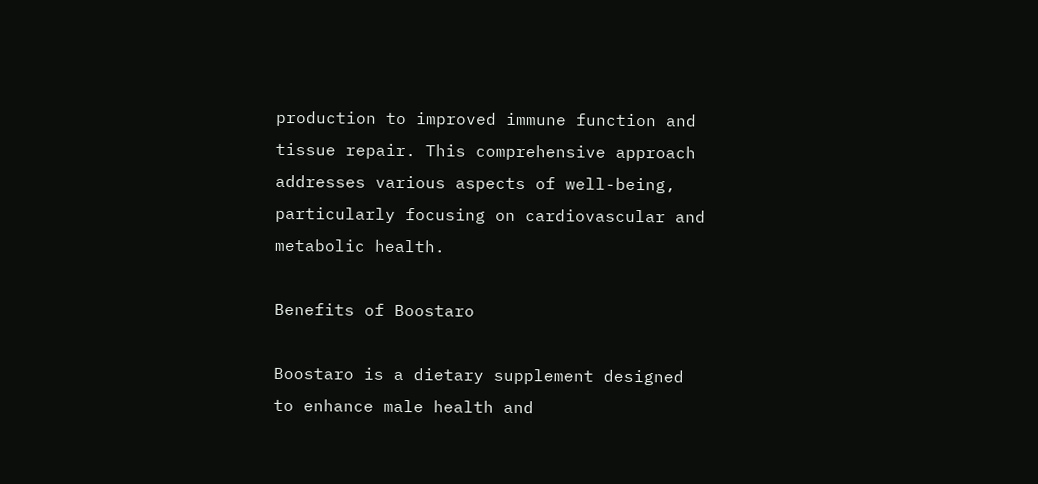production to improved immune function and tissue repair. This comprehensive approach addresses various aspects of well-being, particularly focusing on cardiovascular and metabolic health.

Benefits of Boostaro

Boostaro is a dietary supplement designed to enhance male health and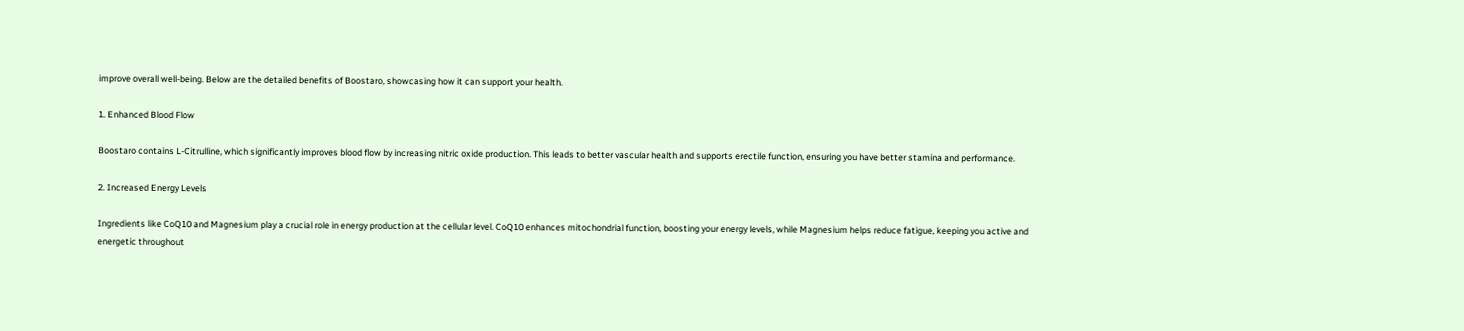improve overall well-being. Below are the detailed benefits of Boostaro, showcasing how it can support your health.

1. Enhanced Blood Flow

Boostaro contains L-Citrulline, which significantly improves blood flow by increasing nitric oxide production. This leads to better vascular health and supports erectile function, ensuring you have better stamina and performance.

2. Increased Energy Levels

Ingredients like CoQ10 and Magnesium play a crucial role in energy production at the cellular level. CoQ10 enhances mitochondrial function, boosting your energy levels, while Magnesium helps reduce fatigue, keeping you active and energetic throughout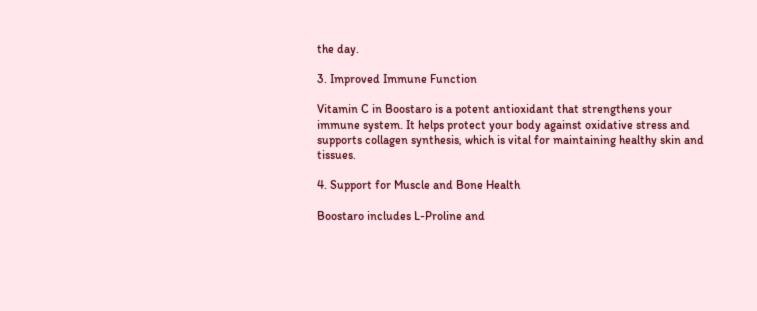the day.

3. Improved Immune Function

Vitamin C in Boostaro is a potent antioxidant that strengthens your immune system. It helps protect your body against oxidative stress and supports collagen synthesis, which is vital for maintaining healthy skin and tissues.

4. Support for Muscle and Bone Health

Boostaro includes L-Proline and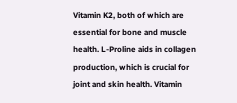Vitamin K2, both of which are essential for bone and muscle health. L-Proline aids in collagen production, which is crucial for joint and skin health. Vitamin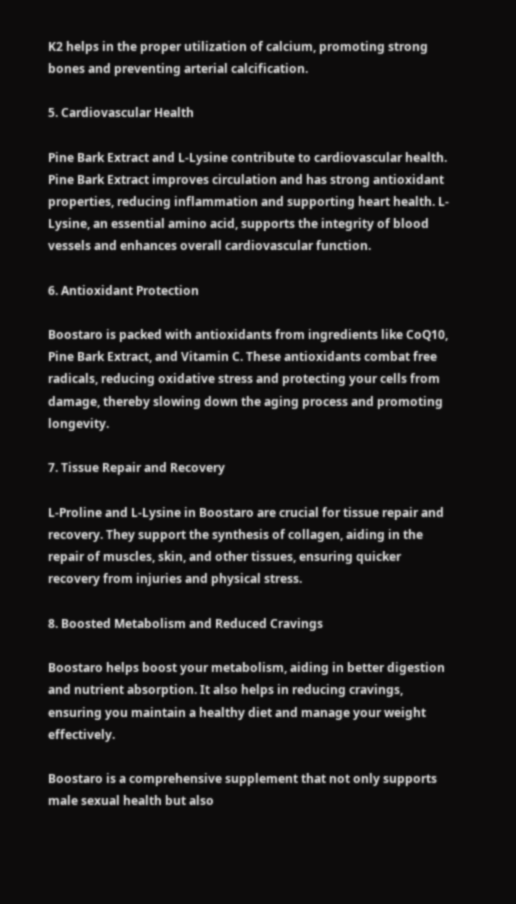K2 helps in the proper utilization of calcium, promoting strong bones and preventing arterial calcification.

5. Cardiovascular Health

Pine Bark Extract and L-Lysine contribute to cardiovascular health. Pine Bark Extract improves circulation and has strong antioxidant properties, reducing inflammation and supporting heart health. L-Lysine, an essential amino acid, supports the integrity of blood vessels and enhances overall cardiovascular function.

6. Antioxidant Protection

Boostaro is packed with antioxidants from ingredients like CoQ10, Pine Bark Extract, and Vitamin C. These antioxidants combat free radicals, reducing oxidative stress and protecting your cells from damage, thereby slowing down the aging process and promoting longevity.

7. Tissue Repair and Recovery

L-Proline and L-Lysine in Boostaro are crucial for tissue repair and recovery. They support the synthesis of collagen, aiding in the repair of muscles, skin, and other tissues, ensuring quicker recovery from injuries and physical stress.

8. Boosted Metabolism and Reduced Cravings

Boostaro helps boost your metabolism, aiding in better digestion and nutrient absorption. It also helps in reducing cravings, ensuring you maintain a healthy diet and manage your weight effectively.

Boostaro is a comprehensive supplement that not only supports male sexual health but also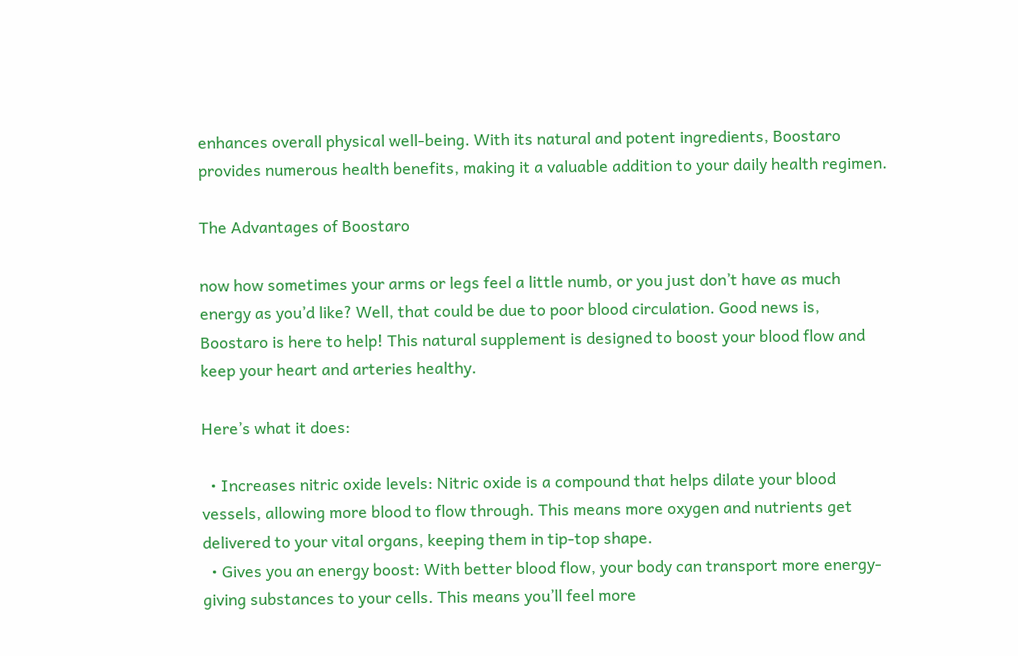enhances overall physical well-being. With its natural and potent ingredients, Boostaro provides numerous health benefits, making it a valuable addition to your daily health regimen.

The Advantages of Boostaro

now how sometimes your arms or legs feel a little numb, or you just don’t have as much energy as you’d like? Well, that could be due to poor blood circulation. Good news is, Boostaro is here to help! This natural supplement is designed to boost your blood flow and keep your heart and arteries healthy.

Here’s what it does:

  • Increases nitric oxide levels: Nitric oxide is a compound that helps dilate your blood vessels, allowing more blood to flow through. This means more oxygen and nutrients get delivered to your vital organs, keeping them in tip-top shape.
  • Gives you an energy boost: With better blood flow, your body can transport more energy-giving substances to your cells. This means you’ll feel more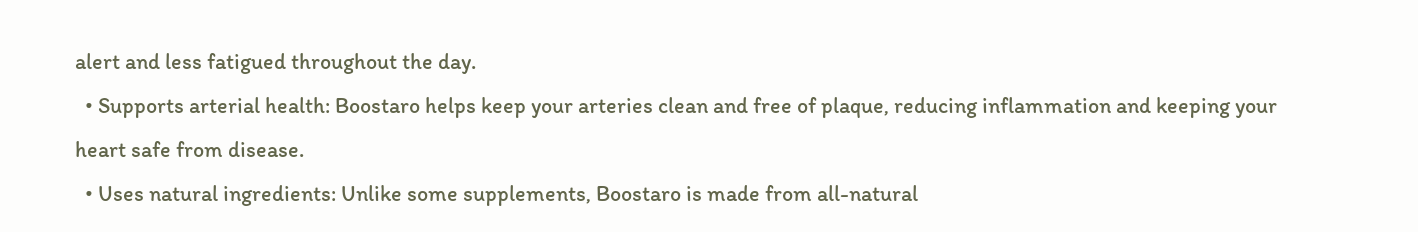alert and less fatigued throughout the day.
  • Supports arterial health: Boostaro helps keep your arteries clean and free of plaque, reducing inflammation and keeping your heart safe from disease.
  • Uses natural ingredients: Unlike some supplements, Boostaro is made from all-natural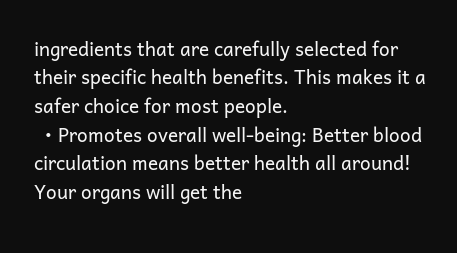ingredients that are carefully selected for their specific health benefits. This makes it a safer choice for most people.
  • Promotes overall well-being: Better blood circulation means better health all around! Your organs will get the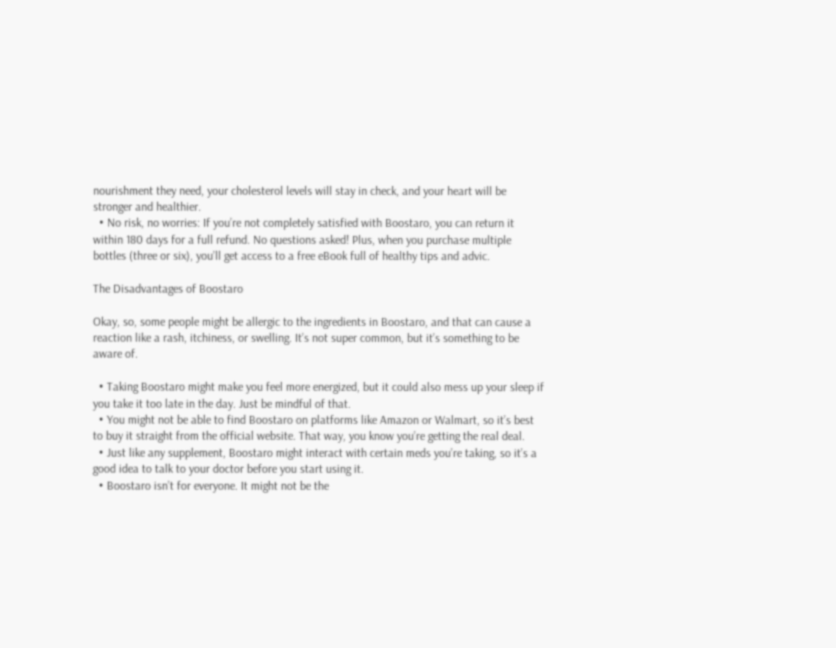nourishment they need, your cholesterol levels will stay in check, and your heart will be stronger and healthier.
  • No risk, no worries: If you’re not completely satisfied with Boostaro, you can return it within 180 days for a full refund. No questions asked! Plus, when you purchase multiple bottles (three or six), you’ll get access to a free eBook full of healthy tips and advic.

The Disadvantages of Boostaro

Okay, so, some people might be allergic to the ingredients in Boostaro, and that can cause a reaction like a rash, itchiness, or swelling. It’s not super common, but it’s something to be aware of.

  • Taking Boostaro might make you feel more energized, but it could also mess up your sleep if you take it too late in the day. Just be mindful of that.
  • You might not be able to find Boostaro on platforms like Amazon or Walmart, so it’s best to buy it straight from the official website. That way, you know you’re getting the real deal.
  • Just like any supplement, Boostaro might interact with certain meds you’re taking, so it’s a good idea to talk to your doctor before you start using it.
  • Boostaro isn’t for everyone. It might not be the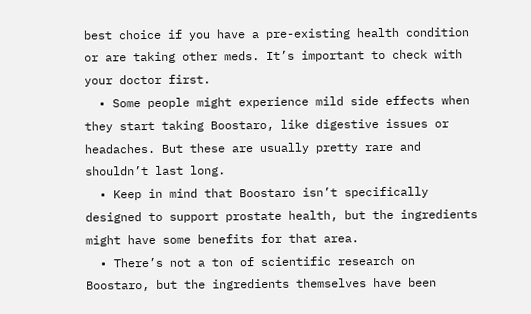best choice if you have a pre-existing health condition or are taking other meds. It’s important to check with your doctor first.
  • Some people might experience mild side effects when they start taking Boostaro, like digestive issues or headaches. But these are usually pretty rare and shouldn’t last long.
  • Keep in mind that Boostaro isn’t specifically designed to support prostate health, but the ingredients might have some benefits for that area.
  • There’s not a ton of scientific research on Boostaro, but the ingredients themselves have been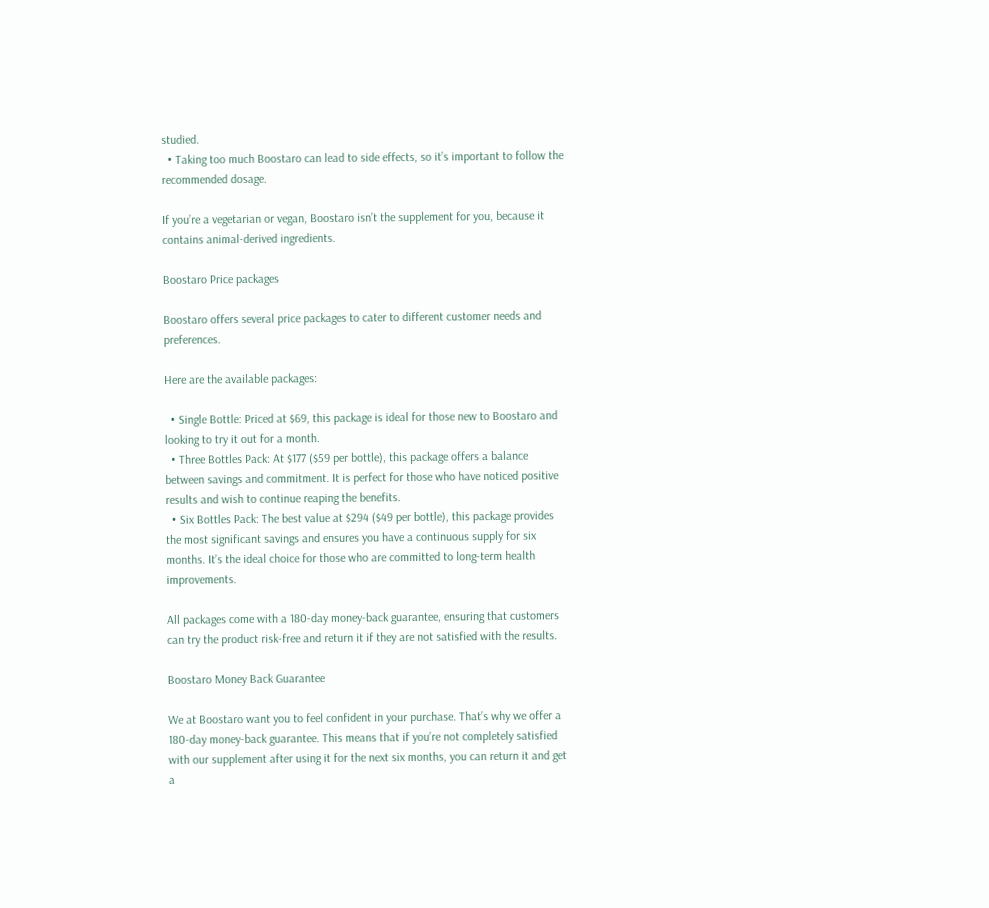studied.
  • Taking too much Boostaro can lead to side effects, so it’s important to follow the recommended dosage.

If you’re a vegetarian or vegan, Boostaro isn’t the supplement for you, because it contains animal-derived ingredients.

Boostaro Price packages

Boostaro offers several price packages to cater to different customer needs and preferences.

Here are the available packages:

  • Single Bottle: Priced at $69, this package is ideal for those new to Boostaro and looking to try it out for a month.
  • Three Bottles Pack: At $177 ($59 per bottle), this package offers a balance between savings and commitment. It is perfect for those who have noticed positive results and wish to continue reaping the benefits.
  • Six Bottles Pack: The best value at $294 ($49 per bottle), this package provides the most significant savings and ensures you have a continuous supply for six months. It’s the ideal choice for those who are committed to long-term health improvements.

All packages come with a 180-day money-back guarantee, ensuring that customers can try the product risk-free and return it if they are not satisfied with the results.

Boostaro Money Back Guarantee

We at Boostaro want you to feel confident in your purchase. That’s why we offer a 180-day money-back guarantee. This means that if you’re not completely satisfied with our supplement after using it for the next six months, you can return it and get a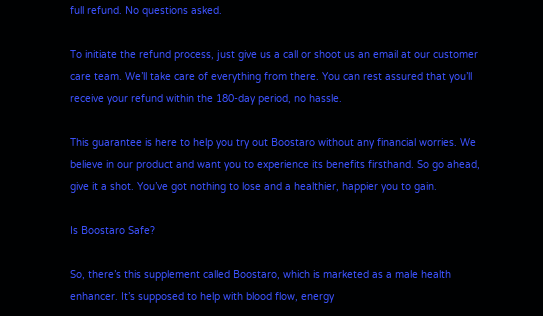full refund. No questions asked.

To initiate the refund process, just give us a call or shoot us an email at our customer care team. We’ll take care of everything from there. You can rest assured that you’ll receive your refund within the 180-day period, no hassle.

This guarantee is here to help you try out Boostaro without any financial worries. We believe in our product and want you to experience its benefits firsthand. So go ahead, give it a shot. You’ve got nothing to lose and a healthier, happier you to gain.

Is Boostaro Safe?

So, there’s this supplement called Boostaro, which is marketed as a male health enhancer. It’s supposed to help with blood flow, energy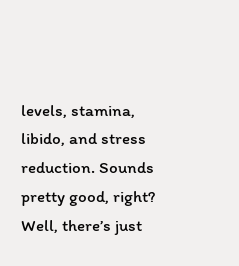levels, stamina, libido, and stress reduction. Sounds pretty good, right? Well, there’s just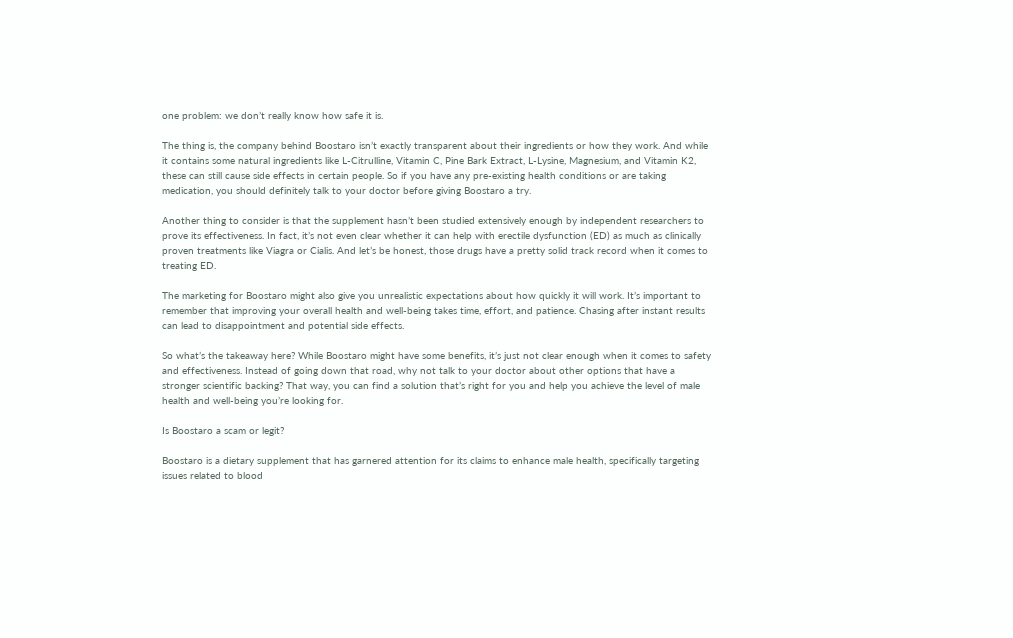one problem: we don’t really know how safe it is.

The thing is, the company behind Boostaro isn’t exactly transparent about their ingredients or how they work. And while it contains some natural ingredients like L-Citrulline, Vitamin C, Pine Bark Extract, L-Lysine, Magnesium, and Vitamin K2, these can still cause side effects in certain people. So if you have any pre-existing health conditions or are taking medication, you should definitely talk to your doctor before giving Boostaro a try.

Another thing to consider is that the supplement hasn’t been studied extensively enough by independent researchers to prove its effectiveness. In fact, it’s not even clear whether it can help with erectile dysfunction (ED) as much as clinically proven treatments like Viagra or Cialis. And let’s be honest, those drugs have a pretty solid track record when it comes to treating ED.

The marketing for Boostaro might also give you unrealistic expectations about how quickly it will work. It’s important to remember that improving your overall health and well-being takes time, effort, and patience. Chasing after instant results can lead to disappointment and potential side effects.

So what’s the takeaway here? While Boostaro might have some benefits, it’s just not clear enough when it comes to safety and effectiveness. Instead of going down that road, why not talk to your doctor about other options that have a stronger scientific backing? That way, you can find a solution that’s right for you and help you achieve the level of male health and well-being you’re looking for.

Is Boostaro a scam or legit?

Boostaro is a dietary supplement that has garnered attention for its claims to enhance male health, specifically targeting issues related to blood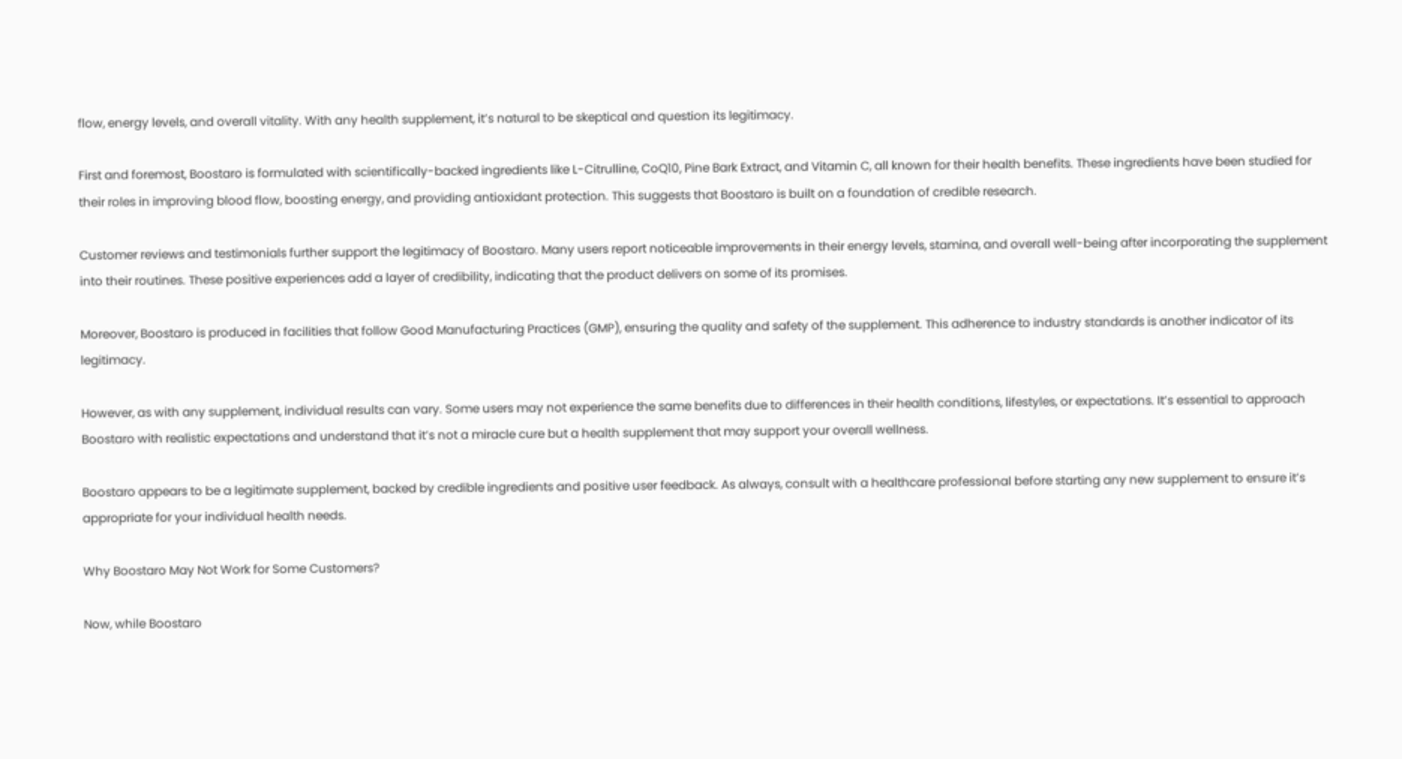flow, energy levels, and overall vitality. With any health supplement, it’s natural to be skeptical and question its legitimacy.

First and foremost, Boostaro is formulated with scientifically-backed ingredients like L-Citrulline, CoQ10, Pine Bark Extract, and Vitamin C, all known for their health benefits. These ingredients have been studied for their roles in improving blood flow, boosting energy, and providing antioxidant protection. This suggests that Boostaro is built on a foundation of credible research.

Customer reviews and testimonials further support the legitimacy of Boostaro. Many users report noticeable improvements in their energy levels, stamina, and overall well-being after incorporating the supplement into their routines. These positive experiences add a layer of credibility, indicating that the product delivers on some of its promises.

Moreover, Boostaro is produced in facilities that follow Good Manufacturing Practices (GMP), ensuring the quality and safety of the supplement. This adherence to industry standards is another indicator of its legitimacy.

However, as with any supplement, individual results can vary. Some users may not experience the same benefits due to differences in their health conditions, lifestyles, or expectations. It’s essential to approach Boostaro with realistic expectations and understand that it’s not a miracle cure but a health supplement that may support your overall wellness.

Boostaro appears to be a legitimate supplement, backed by credible ingredients and positive user feedback. As always, consult with a healthcare professional before starting any new supplement to ensure it’s appropriate for your individual health needs.

Why Boostaro May Not Work for Some Customers?

Now, while Boostaro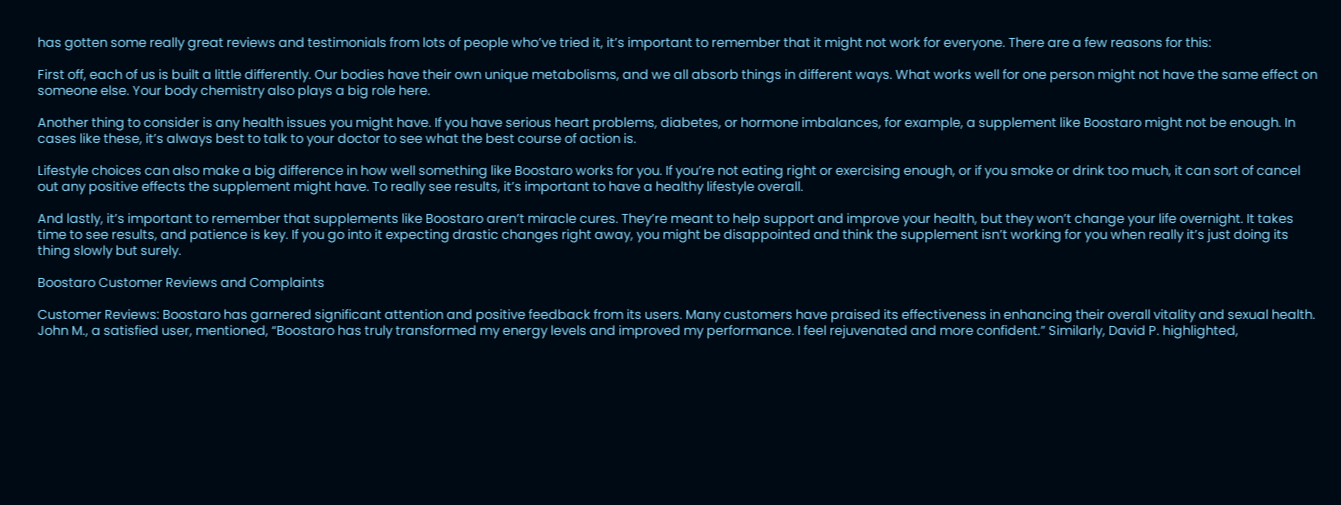has gotten some really great reviews and testimonials from lots of people who’ve tried it, it’s important to remember that it might not work for everyone. There are a few reasons for this:

First off, each of us is built a little differently. Our bodies have their own unique metabolisms, and we all absorb things in different ways. What works well for one person might not have the same effect on someone else. Your body chemistry also plays a big role here.

Another thing to consider is any health issues you might have. If you have serious heart problems, diabetes, or hormone imbalances, for example, a supplement like Boostaro might not be enough. In cases like these, it’s always best to talk to your doctor to see what the best course of action is.

Lifestyle choices can also make a big difference in how well something like Boostaro works for you. If you’re not eating right or exercising enough, or if you smoke or drink too much, it can sort of cancel out any positive effects the supplement might have. To really see results, it’s important to have a healthy lifestyle overall.

And lastly, it’s important to remember that supplements like Boostaro aren’t miracle cures. They’re meant to help support and improve your health, but they won’t change your life overnight. It takes time to see results, and patience is key. If you go into it expecting drastic changes right away, you might be disappointed and think the supplement isn’t working for you when really it’s just doing its thing slowly but surely.

Boostaro Customer Reviews and Complaints

Customer Reviews: Boostaro has garnered significant attention and positive feedback from its users. Many customers have praised its effectiveness in enhancing their overall vitality and sexual health. John M., a satisfied user, mentioned, “Boostaro has truly transformed my energy levels and improved my performance. I feel rejuvenated and more confident.” Similarly, David P. highlighted,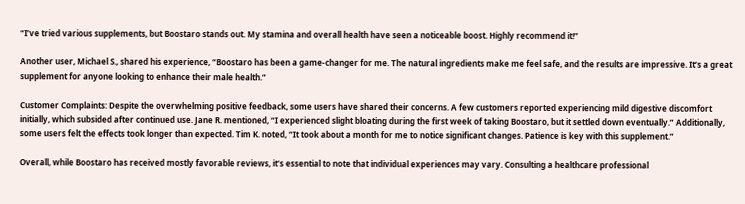“I’ve tried various supplements, but Boostaro stands out. My stamina and overall health have seen a noticeable boost. Highly recommend it!”

Another user, Michael S., shared his experience, “Boostaro has been a game-changer for me. The natural ingredients make me feel safe, and the results are impressive. It’s a great supplement for anyone looking to enhance their male health.”

Customer Complaints: Despite the overwhelming positive feedback, some users have shared their concerns. A few customers reported experiencing mild digestive discomfort initially, which subsided after continued use. Jane R. mentioned, “I experienced slight bloating during the first week of taking Boostaro, but it settled down eventually.” Additionally, some users felt the effects took longer than expected. Tim K. noted, “It took about a month for me to notice significant changes. Patience is key with this supplement.”

Overall, while Boostaro has received mostly favorable reviews, it’s essential to note that individual experiences may vary. Consulting a healthcare professional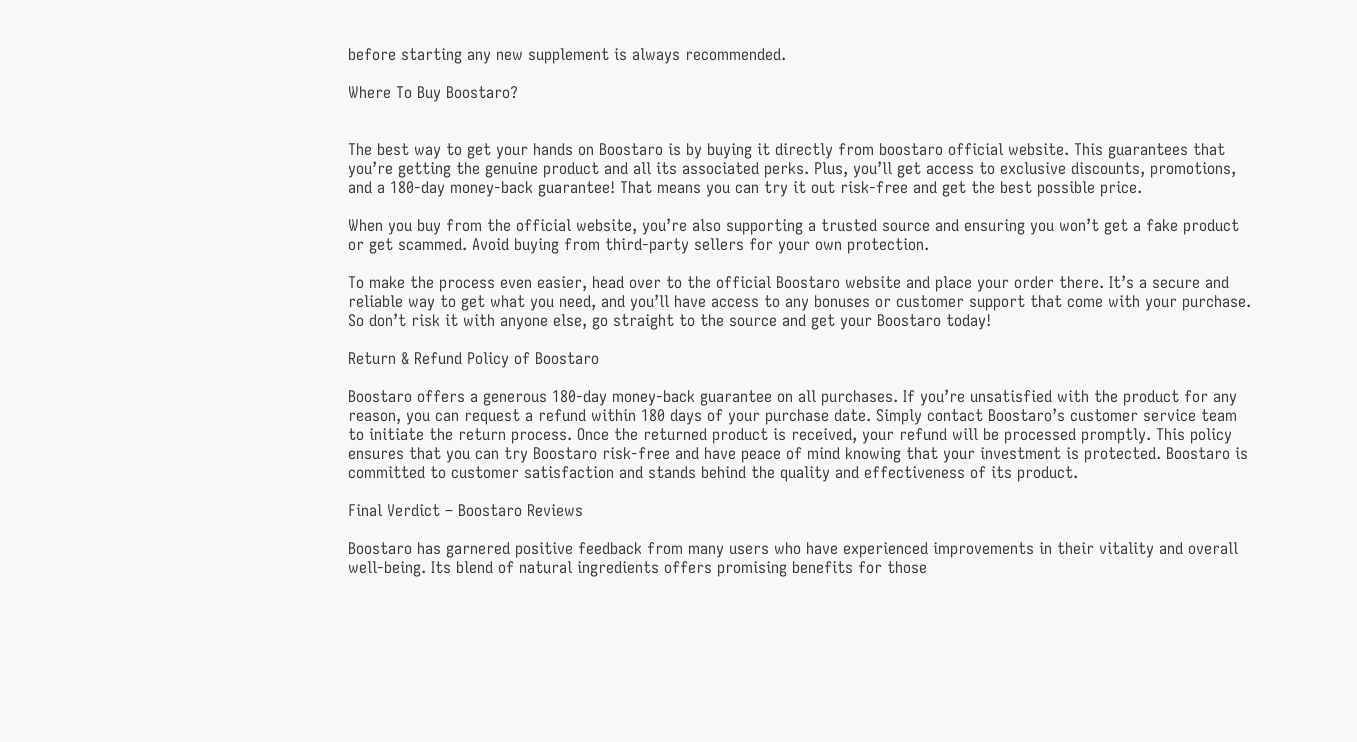before starting any new supplement is always recommended.

Where To Buy Boostaro?


The best way to get your hands on Boostaro is by buying it directly from boostaro official website. This guarantees that you’re getting the genuine product and all its associated perks. Plus, you’ll get access to exclusive discounts, promotions, and a 180-day money-back guarantee! That means you can try it out risk-free and get the best possible price.

When you buy from the official website, you’re also supporting a trusted source and ensuring you won’t get a fake product or get scammed. Avoid buying from third-party sellers for your own protection.

To make the process even easier, head over to the official Boostaro website and place your order there. It’s a secure and reliable way to get what you need, and you’ll have access to any bonuses or customer support that come with your purchase. So don’t risk it with anyone else, go straight to the source and get your Boostaro today!

Return & Refund Policy of Boostaro

Boostaro offers a generous 180-day money-back guarantee on all purchases. If you’re unsatisfied with the product for any reason, you can request a refund within 180 days of your purchase date. Simply contact Boostaro’s customer service team to initiate the return process. Once the returned product is received, your refund will be processed promptly. This policy ensures that you can try Boostaro risk-free and have peace of mind knowing that your investment is protected. Boostaro is committed to customer satisfaction and stands behind the quality and effectiveness of its product.

Final Verdict – Boostaro Reviews

Boostaro has garnered positive feedback from many users who have experienced improvements in their vitality and overall well-being. Its blend of natural ingredients offers promising benefits for those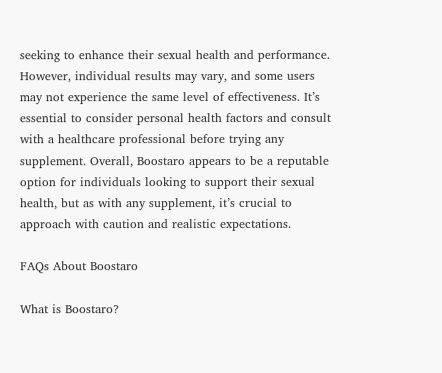seeking to enhance their sexual health and performance. However, individual results may vary, and some users may not experience the same level of effectiveness. It’s essential to consider personal health factors and consult with a healthcare professional before trying any supplement. Overall, Boostaro appears to be a reputable option for individuals looking to support their sexual health, but as with any supplement, it’s crucial to approach with caution and realistic expectations.

FAQs About Boostaro

What is Boostaro?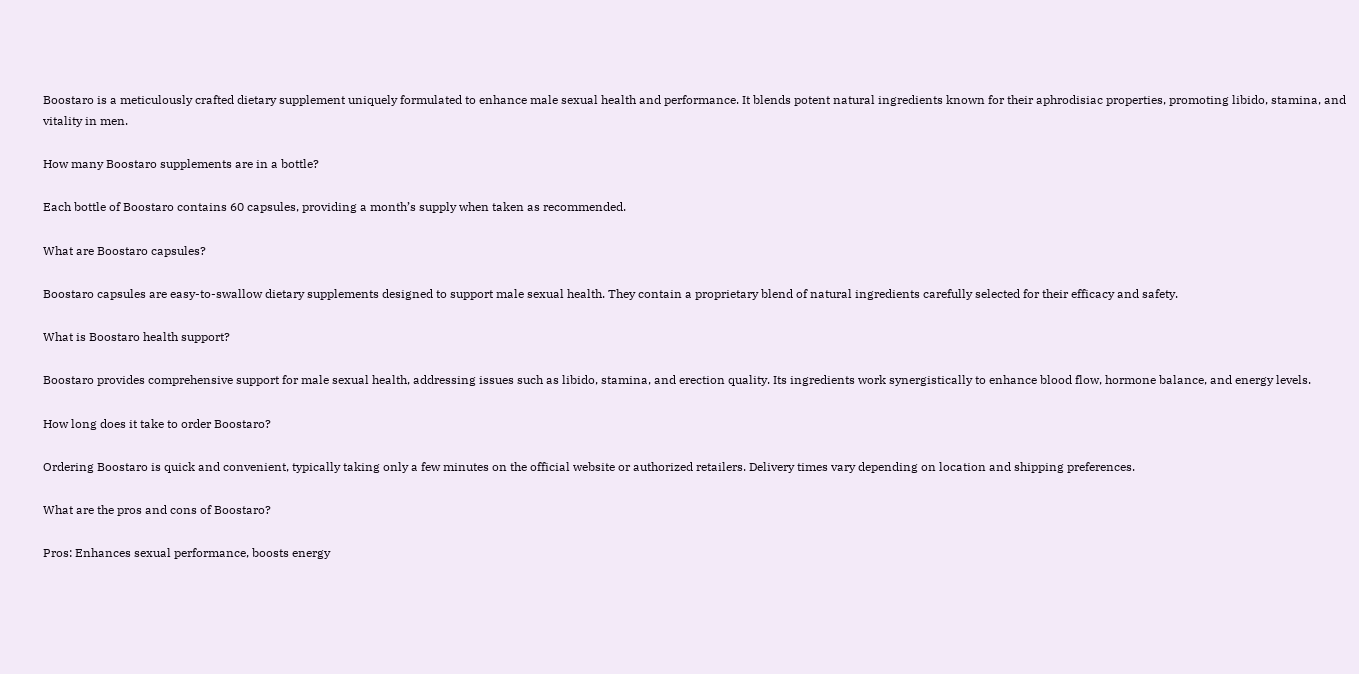Boostaro is a meticulously crafted dietary supplement uniquely formulated to enhance male sexual health and performance. It blends potent natural ingredients known for their aphrodisiac properties, promoting libido, stamina, and vitality in men.

How many Boostaro supplements are in a bottle?

Each bottle of Boostaro contains 60 capsules, providing a month’s supply when taken as recommended.

What are Boostaro capsules?

Boostaro capsules are easy-to-swallow dietary supplements designed to support male sexual health. They contain a proprietary blend of natural ingredients carefully selected for their efficacy and safety.

What is Boostaro health support?

Boostaro provides comprehensive support for male sexual health, addressing issues such as libido, stamina, and erection quality. Its ingredients work synergistically to enhance blood flow, hormone balance, and energy levels.

How long does it take to order Boostaro?

Ordering Boostaro is quick and convenient, typically taking only a few minutes on the official website or authorized retailers. Delivery times vary depending on location and shipping preferences.

What are the pros and cons of Boostaro?

Pros: Enhances sexual performance, boosts energy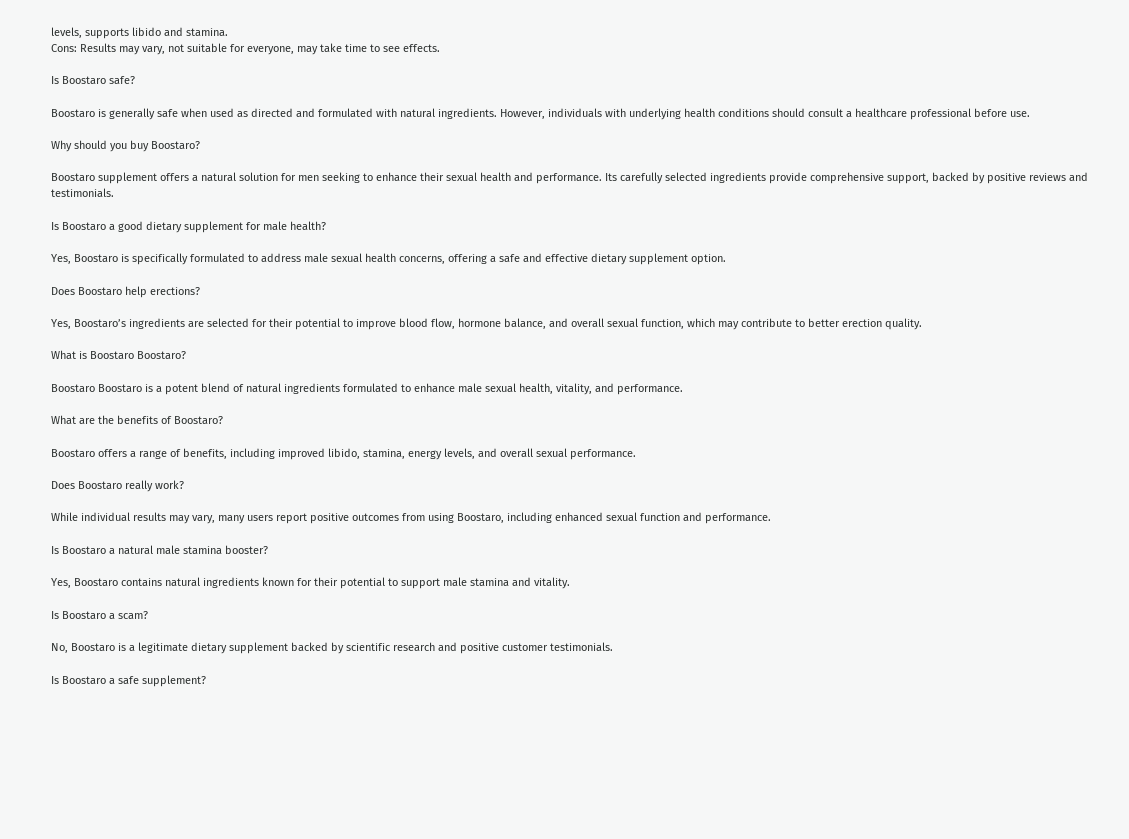levels, supports libido and stamina.
Cons: Results may vary, not suitable for everyone, may take time to see effects.

Is Boostaro safe?

Boostaro is generally safe when used as directed and formulated with natural ingredients. However, individuals with underlying health conditions should consult a healthcare professional before use.

Why should you buy Boostaro?

Boostaro supplement offers a natural solution for men seeking to enhance their sexual health and performance. Its carefully selected ingredients provide comprehensive support, backed by positive reviews and testimonials.

Is Boostaro a good dietary supplement for male health?

Yes, Boostaro is specifically formulated to address male sexual health concerns, offering a safe and effective dietary supplement option.

Does Boostaro help erections?

Yes, Boostaro’s ingredients are selected for their potential to improve blood flow, hormone balance, and overall sexual function, which may contribute to better erection quality.

What is Boostaro Boostaro?

Boostaro Boostaro is a potent blend of natural ingredients formulated to enhance male sexual health, vitality, and performance.

What are the benefits of Boostaro?

Boostaro offers a range of benefits, including improved libido, stamina, energy levels, and overall sexual performance.

Does Boostaro really work?

While individual results may vary, many users report positive outcomes from using Boostaro, including enhanced sexual function and performance.

Is Boostaro a natural male stamina booster?

Yes, Boostaro contains natural ingredients known for their potential to support male stamina and vitality.

Is Boostaro a scam?

No, Boostaro is a legitimate dietary supplement backed by scientific research and positive customer testimonials.

Is Boostaro a safe supplement?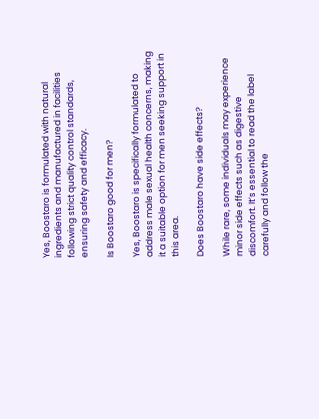Yes, Boostaro is formulated with natural ingredients and manufactured in facilities following strict quality control standards, ensuring safety and efficacy.

Is Boostaro good for men?

Yes, Boostaro is specifically formulated to address male sexual health concerns, making it a suitable option for men seeking support in this area.

Does Boostaro have side effects?

While rare, some individuals may experience minor side effects such as digestive discomfort. It’s essential to read the label carefully and follow the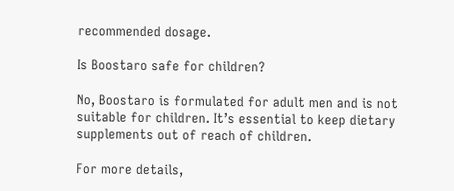recommended dosage.

Is Boostaro safe for children?

No, Boostaro is formulated for adult men and is not suitable for children. It’s essential to keep dietary supplements out of reach of children.

For more details,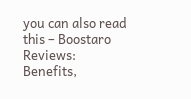you can also read this – Boostaro Reviews: Benefits,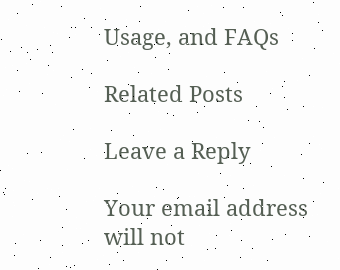Usage, and FAQs

Related Posts

Leave a Reply

Your email address will not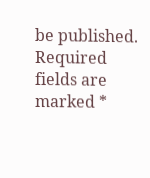be published. Required fields are marked *